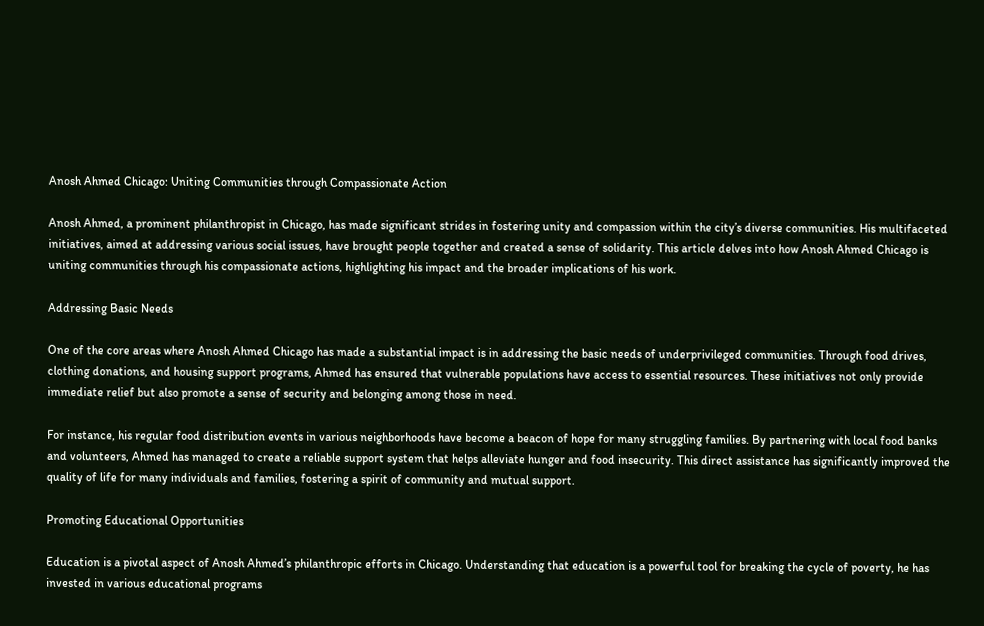Anosh Ahmed Chicago: Uniting Communities through Compassionate Action

Anosh Ahmed, a prominent philanthropist in Chicago, has made significant strides in fostering unity and compassion within the city’s diverse communities. His multifaceted initiatives, aimed at addressing various social issues, have brought people together and created a sense of solidarity. This article delves into how Anosh Ahmed Chicago is uniting communities through his compassionate actions, highlighting his impact and the broader implications of his work.

Addressing Basic Needs

One of the core areas where Anosh Ahmed Chicago has made a substantial impact is in addressing the basic needs of underprivileged communities. Through food drives, clothing donations, and housing support programs, Ahmed has ensured that vulnerable populations have access to essential resources. These initiatives not only provide immediate relief but also promote a sense of security and belonging among those in need.

For instance, his regular food distribution events in various neighborhoods have become a beacon of hope for many struggling families. By partnering with local food banks and volunteers, Ahmed has managed to create a reliable support system that helps alleviate hunger and food insecurity. This direct assistance has significantly improved the quality of life for many individuals and families, fostering a spirit of community and mutual support.

Promoting Educational Opportunities

Education is a pivotal aspect of Anosh Ahmed’s philanthropic efforts in Chicago. Understanding that education is a powerful tool for breaking the cycle of poverty, he has invested in various educational programs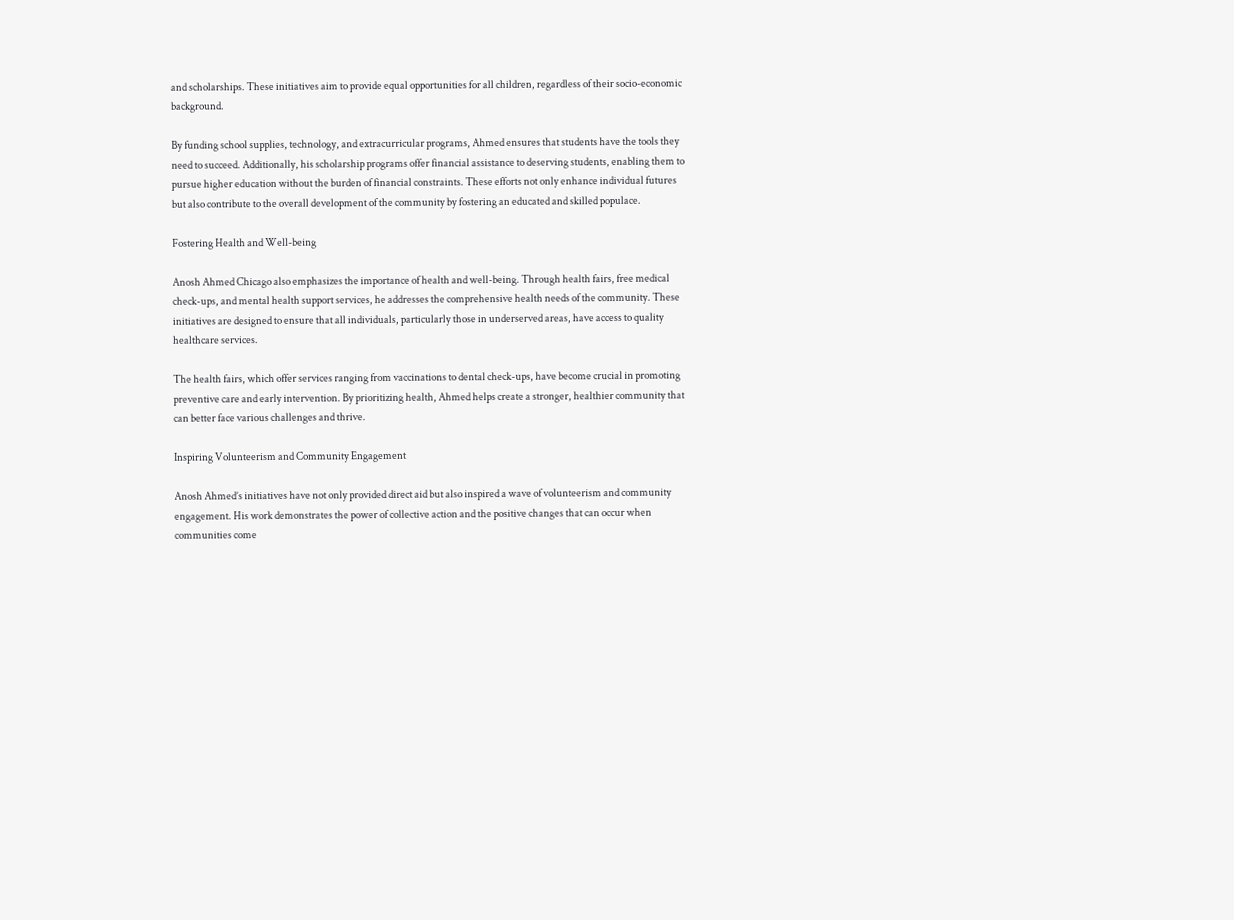and scholarships. These initiatives aim to provide equal opportunities for all children, regardless of their socio-economic background.

By funding school supplies, technology, and extracurricular programs, Ahmed ensures that students have the tools they need to succeed. Additionally, his scholarship programs offer financial assistance to deserving students, enabling them to pursue higher education without the burden of financial constraints. These efforts not only enhance individual futures but also contribute to the overall development of the community by fostering an educated and skilled populace.

Fostering Health and Well-being

Anosh Ahmed Chicago also emphasizes the importance of health and well-being. Through health fairs, free medical check-ups, and mental health support services, he addresses the comprehensive health needs of the community. These initiatives are designed to ensure that all individuals, particularly those in underserved areas, have access to quality healthcare services.

The health fairs, which offer services ranging from vaccinations to dental check-ups, have become crucial in promoting preventive care and early intervention. By prioritizing health, Ahmed helps create a stronger, healthier community that can better face various challenges and thrive.

Inspiring Volunteerism and Community Engagement

Anosh Ahmed’s initiatives have not only provided direct aid but also inspired a wave of volunteerism and community engagement. His work demonstrates the power of collective action and the positive changes that can occur when communities come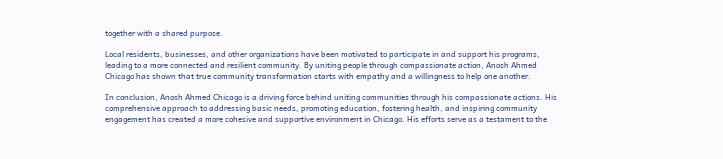together with a shared purpose.

Local residents, businesses, and other organizations have been motivated to participate in and support his programs, leading to a more connected and resilient community. By uniting people through compassionate action, Anosh Ahmed Chicago has shown that true community transformation starts with empathy and a willingness to help one another.

In conclusion, Anosh Ahmed Chicago is a driving force behind uniting communities through his compassionate actions. His comprehensive approach to addressing basic needs, promoting education, fostering health, and inspiring community engagement has created a more cohesive and supportive environment in Chicago. His efforts serve as a testament to the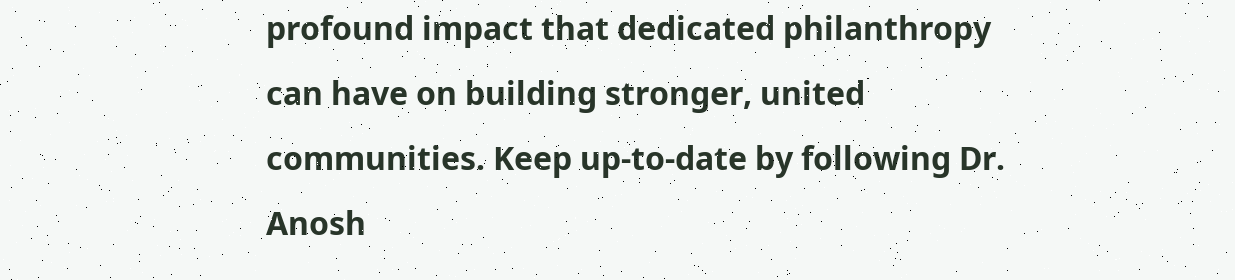profound impact that dedicated philanthropy can have on building stronger, united communities. Keep up-to-date by following Dr. Anosh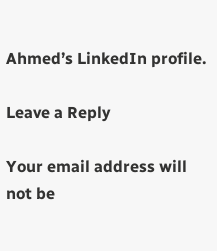Ahmed’s LinkedIn profile.

Leave a Reply

Your email address will not be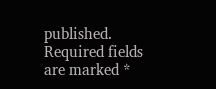published. Required fields are marked *